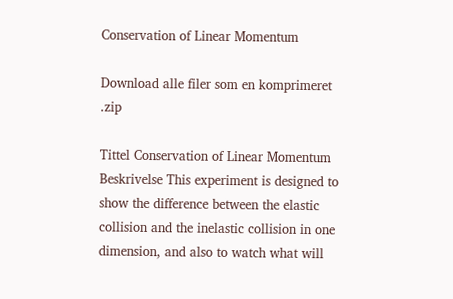Conservation of Linear Momentum

Download alle filer som en komprimeret .zip

Tittel Conservation of Linear Momentum
Beskrivelse This experiment is designed to show the difference between the elastic collision and the inelastic collision in one dimension, and also to watch what will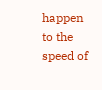happen to the speed of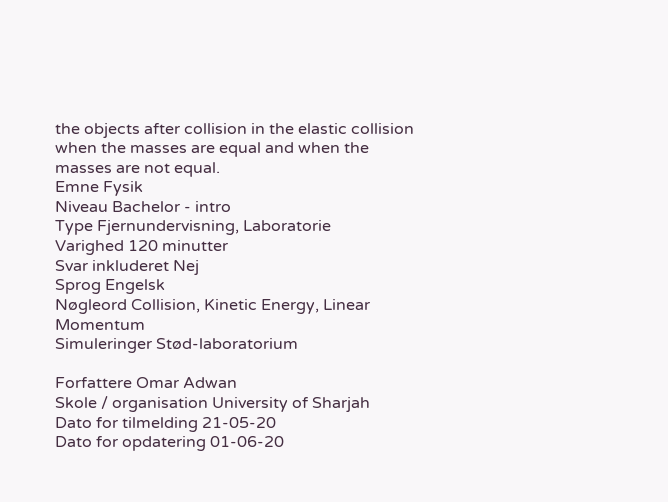the objects after collision in the elastic collision when the masses are equal and when the masses are not equal.
Emne Fysik
Niveau Bachelor - intro
Type Fjernundervisning, Laboratorie
Varighed 120 minutter
Svar inkluderet Nej
Sprog Engelsk
Nøgleord Collision, Kinetic Energy, Linear Momentum
Simuleringer Stød-laboratorium

Forfattere Omar Adwan
Skole / organisation University of Sharjah
Dato for tilmelding 21-05-20
Dato for opdatering 01-06-20